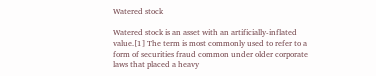Watered stock

Watered stock is an asset with an artificially-inflated value.[1] The term is most commonly used to refer to a form of securities fraud common under older corporate laws that placed a heavy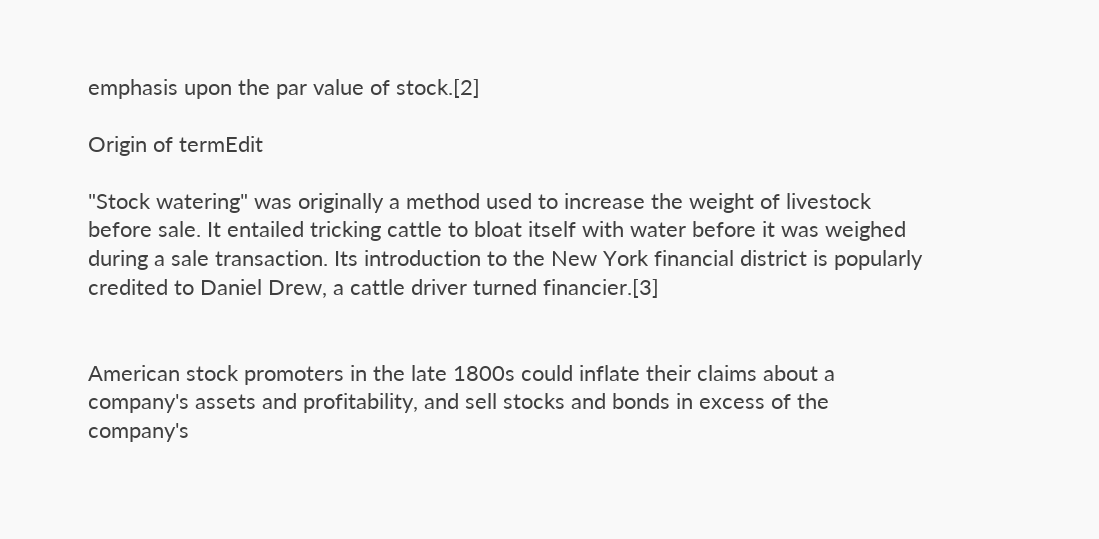emphasis upon the par value of stock.[2]

Origin of termEdit

"Stock watering" was originally a method used to increase the weight of livestock before sale. It entailed tricking cattle to bloat itself with water before it was weighed during a sale transaction. Its introduction to the New York financial district is popularly credited to Daniel Drew, a cattle driver turned financier.[3]


American stock promoters in the late 1800s could inflate their claims about a company's assets and profitability, and sell stocks and bonds in excess of the company's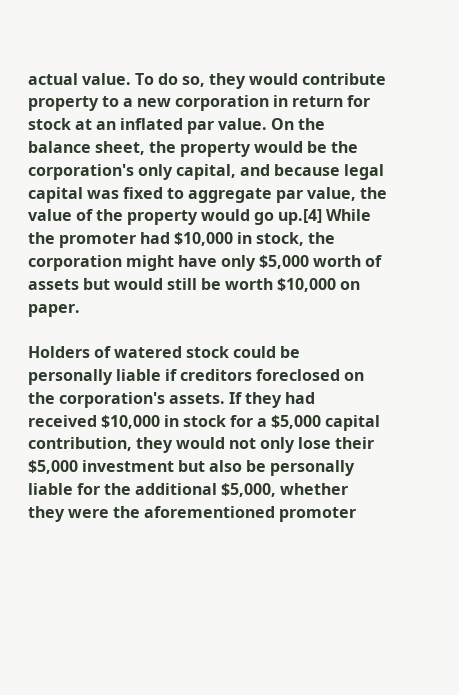actual value. To do so, they would contribute property to a new corporation in return for stock at an inflated par value. On the balance sheet, the property would be the corporation's only capital, and because legal capital was fixed to aggregate par value, the value of the property would go up.[4] While the promoter had $10,000 in stock, the corporation might have only $5,000 worth of assets but would still be worth $10,000 on paper.

Holders of watered stock could be personally liable if creditors foreclosed on the corporation's assets. If they had received $10,000 in stock for a $5,000 capital contribution, they would not only lose their $5,000 investment but also be personally liable for the additional $5,000, whether they were the aforementioned promoter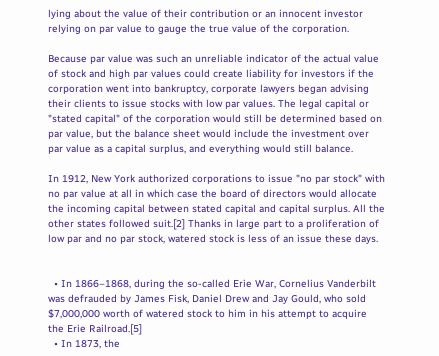lying about the value of their contribution or an innocent investor relying on par value to gauge the true value of the corporation.

Because par value was such an unreliable indicator of the actual value of stock and high par values could create liability for investors if the corporation went into bankruptcy, corporate lawyers began advising their clients to issue stocks with low par values. The legal capital or "stated capital" of the corporation would still be determined based on par value, but the balance sheet would include the investment over par value as a capital surplus, and everything would still balance.

In 1912, New York authorized corporations to issue "no par stock" with no par value at all in which case the board of directors would allocate the incoming capital between stated capital and capital surplus. All the other states followed suit.[2] Thanks in large part to a proliferation of low par and no par stock, watered stock is less of an issue these days.


  • In 1866–1868, during the so-called Erie War, Cornelius Vanderbilt was defrauded by James Fisk, Daniel Drew and Jay Gould, who sold $7,000,000 worth of watered stock to him in his attempt to acquire the Erie Railroad.[5]
  • In 1873, the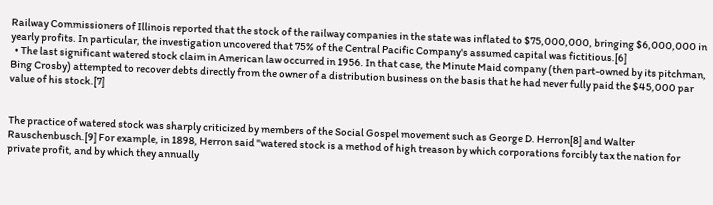Railway Commissioners of Illinois reported that the stock of the railway companies in the state was inflated to $75,000,000, bringing $6,000,000 in yearly profits. In particular, the investigation uncovered that 75% of the Central Pacific Company's assumed capital was fictitious.[6]
  • The last significant watered stock claim in American law occurred in 1956. In that case, the Minute Maid company (then part-owned by its pitchman, Bing Crosby) attempted to recover debts directly from the owner of a distribution business on the basis that he had never fully paid the $45,000 par value of his stock.[7]


The practice of watered stock was sharply criticized by members of the Social Gospel movement such as George D. Herron[8] and Walter Rauschenbusch.[9] For example, in 1898, Herron said "watered stock is a method of high treason by which corporations forcibly tax the nation for private profit, and by which they annually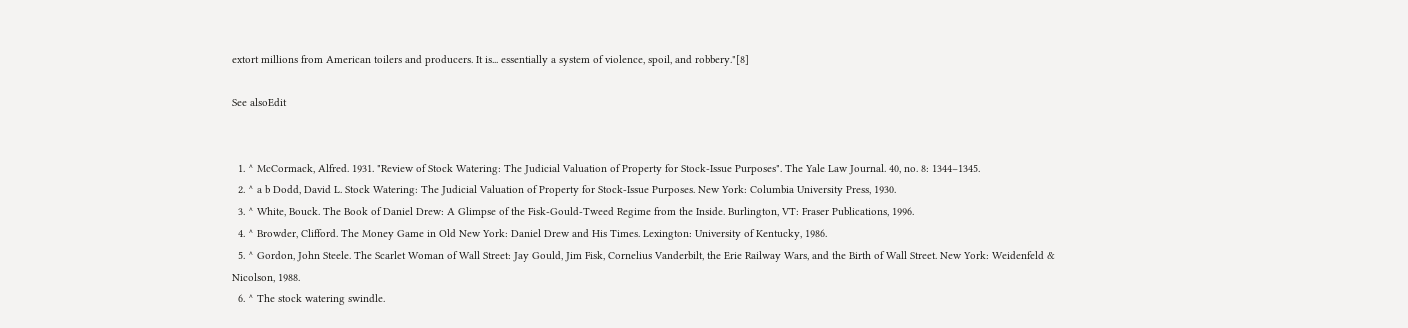extort millions from American toilers and producers. It is... essentially a system of violence, spoil, and robbery."[8]

See alsoEdit


  1. ^ McCormack, Alfred. 1931. "Review of Stock Watering: The Judicial Valuation of Property for Stock-Issue Purposes". The Yale Law Journal. 40, no. 8: 1344–1345.
  2. ^ a b Dodd, David L. Stock Watering: The Judicial Valuation of Property for Stock-Issue Purposes. New York: Columbia University Press, 1930.
  3. ^ White, Bouck. The Book of Daniel Drew: A Glimpse of the Fisk-Gould-Tweed Regime from the Inside. Burlington, VT: Fraser Publications, 1996.
  4. ^ Browder, Clifford. The Money Game in Old New York: Daniel Drew and His Times. Lexington: University of Kentucky, 1986.
  5. ^ Gordon, John Steele. The Scarlet Woman of Wall Street: Jay Gould, Jim Fisk, Cornelius Vanderbilt, the Erie Railway Wars, and the Birth of Wall Street. New York: Weidenfeld & Nicolson, 1988.
  6. ^ The stock watering swindle.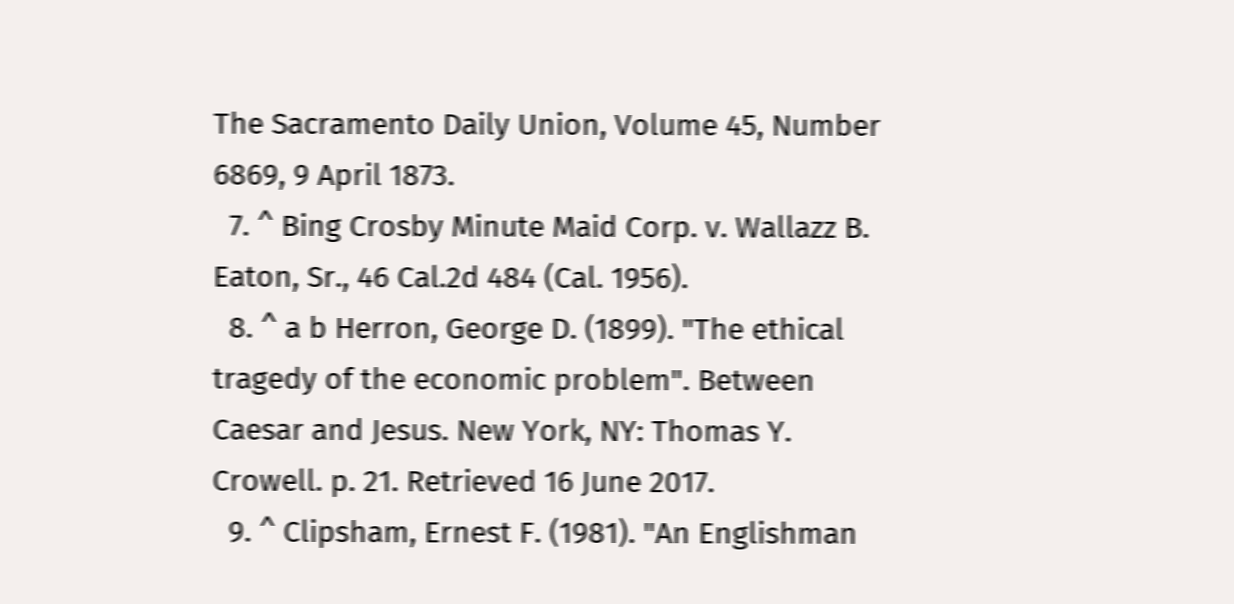The Sacramento Daily Union, Volume 45, Number 6869, 9 April 1873.
  7. ^ Bing Crosby Minute Maid Corp. v. Wallazz B. Eaton, Sr., 46 Cal.2d 484 (Cal. 1956).
  8. ^ a b Herron, George D. (1899). "The ethical tragedy of the economic problem". Between Caesar and Jesus. New York, NY: Thomas Y. Crowell. p. 21. Retrieved 16 June 2017.
  9. ^ Clipsham, Ernest F. (1981). "An Englishman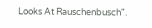Looks At Rauschenbusch".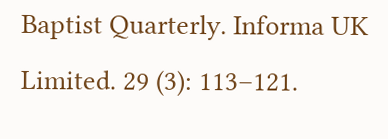Baptist Quarterly. Informa UK Limited. 29 (3): 113–121.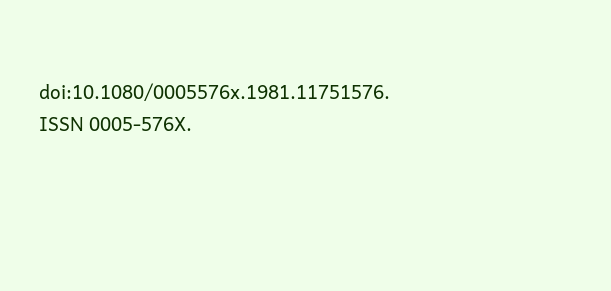doi:10.1080/0005576x.1981.11751576. ISSN 0005-576X.